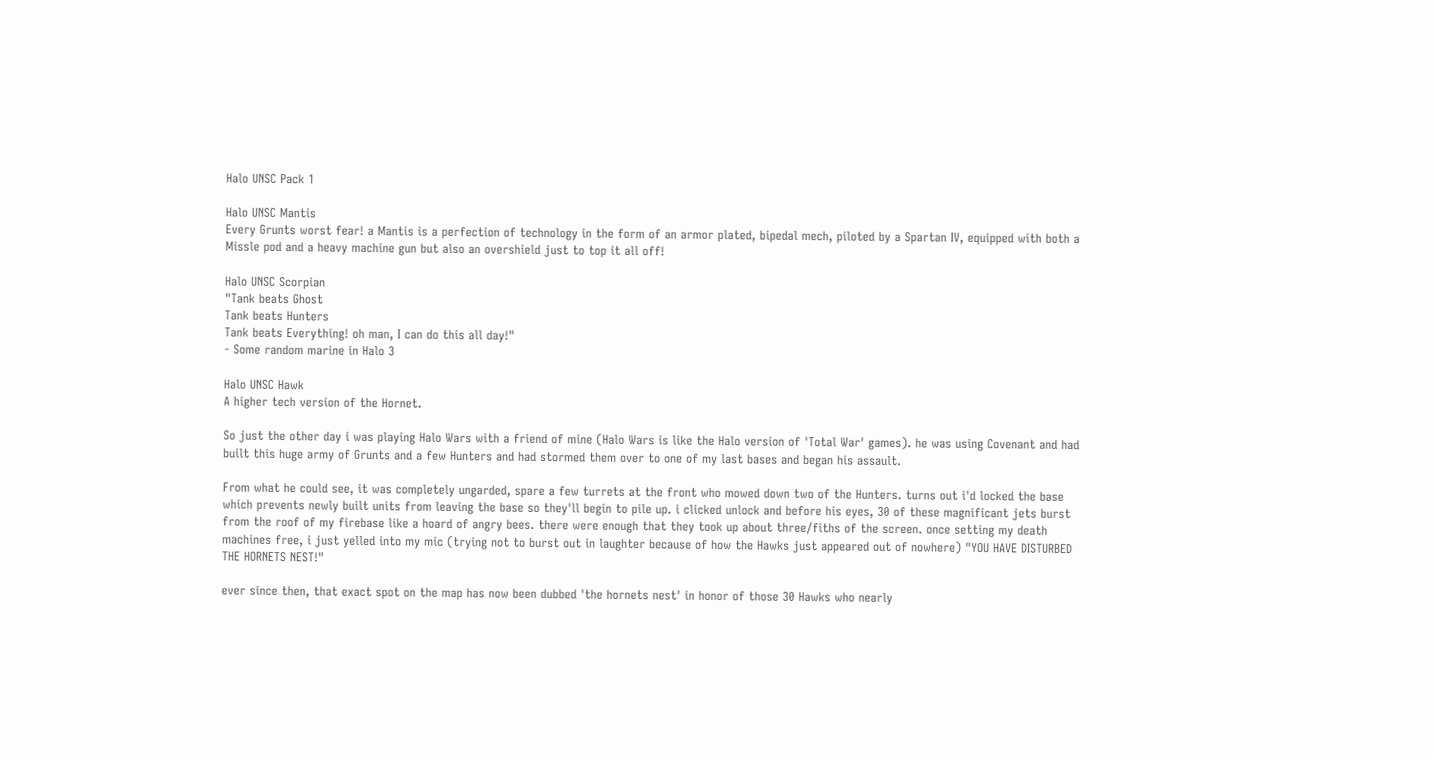Halo UNSC Pack 1

Halo UNSC Mantis
Every Grunts worst fear! a Mantis is a perfection of technology in the form of an armor plated, bipedal mech, piloted by a Spartan IV, equipped with both a Missle pod and a heavy machine gun but also an overshield just to top it all off!

Halo UNSC Scorpian
"Tank beats Ghost
Tank beats Hunters
Tank beats Everything! oh man, I can do this all day!"
- Some random marine in Halo 3

Halo UNSC Hawk
A higher tech version of the Hornet.

So just the other day i was playing Halo Wars with a friend of mine (Halo Wars is like the Halo version of 'Total War' games). he was using Covenant and had built this huge army of Grunts and a few Hunters and had stormed them over to one of my last bases and began his assault.

From what he could see, it was completely ungarded, spare a few turrets at the front who mowed down two of the Hunters. turns out i'd locked the base which prevents newly built units from leaving the base so they'll begin to pile up. i clicked unlock and before his eyes, 30 of these magnificant jets burst from the roof of my firebase like a hoard of angry bees. there were enough that they took up about three/fiths of the screen. once setting my death machines free, i just yelled into my mic (trying not to burst out in laughter because of how the Hawks just appeared out of nowhere) "YOU HAVE DISTURBED THE HORNETS NEST!"

ever since then, that exact spot on the map has now been dubbed 'the hornets nest' in honor of those 30 Hawks who nearly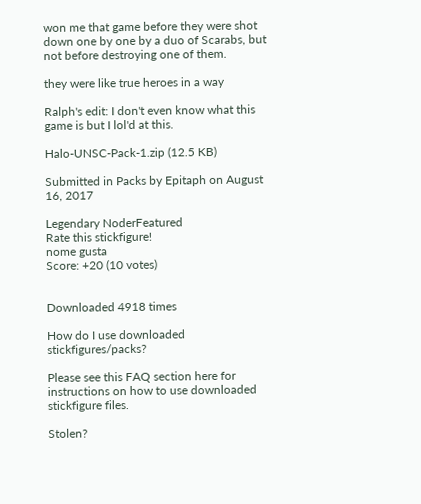won me that game before they were shot down one by one by a duo of Scarabs, but not before destroying one of them.

they were like true heroes in a way

Ralph's edit: I don't even know what this game is but I lol'd at this.

Halo-UNSC-Pack-1.zip (12.5 KB)

Submitted in Packs by Epitaph on August 16, 2017

Legendary NoderFeatured
Rate this stickfigure!
nome gusta
Score: +20 (10 votes)


Downloaded 4918 times

How do I use downloaded stickfigures/packs?

Please see this FAQ section here for instructions on how to use downloaded stickfigure files.

Stolen?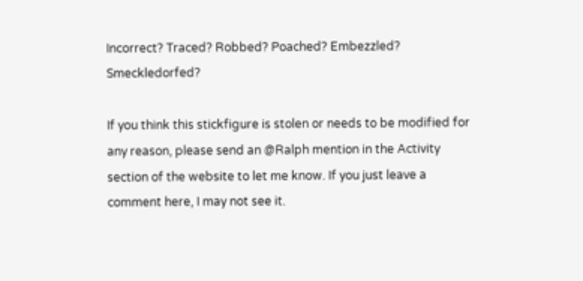Incorrect? Traced? Robbed? Poached? Embezzled? Smeckledorfed?

If you think this stickfigure is stolen or needs to be modified for any reason, please send an @Ralph mention in the Activity section of the website to let me know. If you just leave a comment here, I may not see it.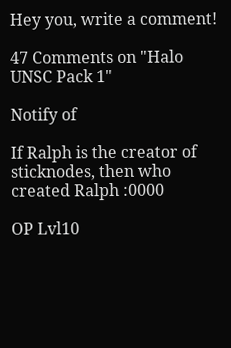Hey you, write a comment!

47 Comments on "Halo UNSC Pack 1"

Notify of

If Ralph is the creator of sticknodes, then who created Ralph :0000

OP Lvl10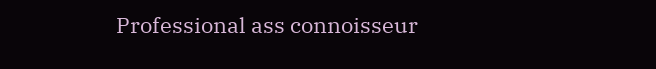Professional ass connoisseur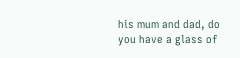his mum and dad, do you have a glass of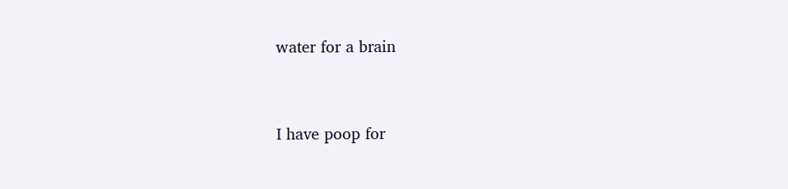water for a brain


I have poop for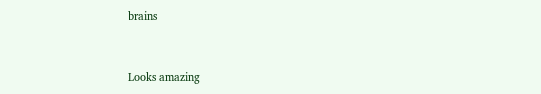brains


Looks amazing